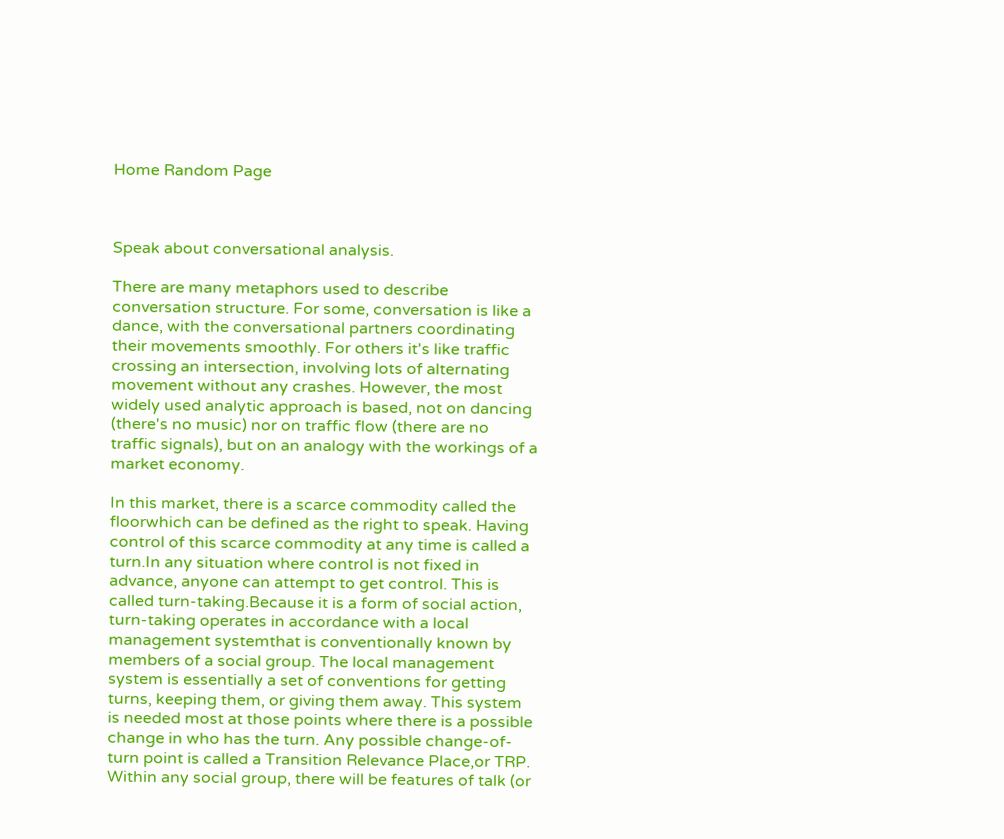Home Random Page



Speak about conversational analysis.

There are many metaphors used to describe conversation structure. For some, conversation is like a dance, with the conversational partners coordinating their movements smoothly. For others it's like traffic crossing an intersection, involving lots of alternating movement without any crashes. However, the most widely used analytic approach is based, not on dancing (there's no music) nor on traffic flow (there are no traffic signals), but on an analogy with the workings of a market economy.

In this market, there is a scarce commodity called the floorwhich can be defined as the right to speak. Having control of this scarce commodity at any time is called a turn.In any situation where control is not fixed in advance, anyone can attempt to get control. This is called turn-taking.Because it is a form of social action, turn-taking operates in accordance with a local management systemthat is conventionally known by members of a social group. The local management system is essentially a set of conventions for getting turns, keeping them, or giving them away. This system is needed most at those points where there is a possible change in who has the turn. Any possible change-of-turn point is called a Transition Relevance Place,or TRP. Within any social group, there will be features of talk (or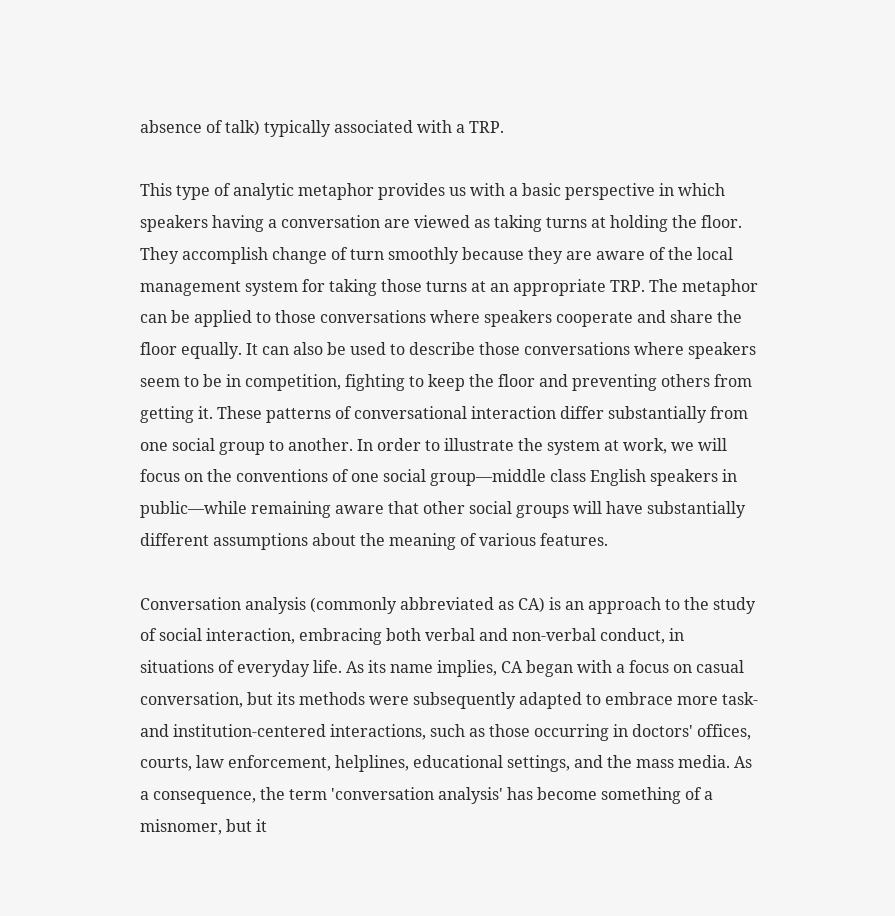absence of talk) typically associated with a TRP.

This type of analytic metaphor provides us with a basic perspective in which speakers having a conversation are viewed as taking turns at holding the floor. They accomplish change of turn smoothly because they are aware of the local management system for taking those turns at an appropriate TRP. The metaphor can be applied to those conversations where speakers cooperate and share the floor equally. It can also be used to describe those conversations where speakers seem to be in competition, fighting to keep the floor and preventing others from getting it. These patterns of conversational interaction differ substantially from one social group to another. In order to illustrate the system at work, we will focus on the conventions of one social group—middle class English speakers in public—while remaining aware that other social groups will have substantially different assumptions about the meaning of various features.

Conversation analysis (commonly abbreviated as CA) is an approach to the study of social interaction, embracing both verbal and non-verbal conduct, in situations of everyday life. As its name implies, CA began with a focus on casual conversation, but its methods were subsequently adapted to embrace more task- and institution-centered interactions, such as those occurring in doctors' offices, courts, law enforcement, helplines, educational settings, and the mass media. As a consequence, the term 'conversation analysis' has become something of a misnomer, but it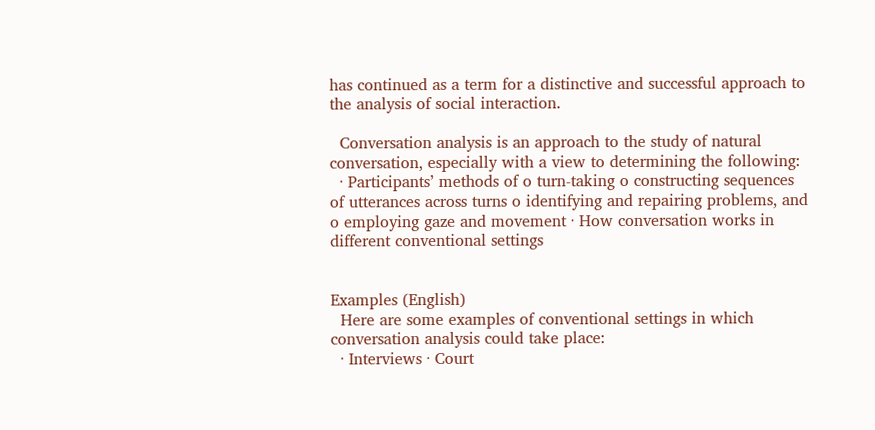has continued as a term for a distinctive and successful approach to the analysis of social interaction.

  Conversation analysis is an approach to the study of natural conversation, especially with a view to determining the following:
  · Participants’ methods of o turn-taking o constructing sequences of utterances across turns o identifying and repairing problems, and o employing gaze and movement · How conversation works in different conventional settings


Examples (English)
  Here are some examples of conventional settings in which conversation analysis could take place:
  · Interviews · Court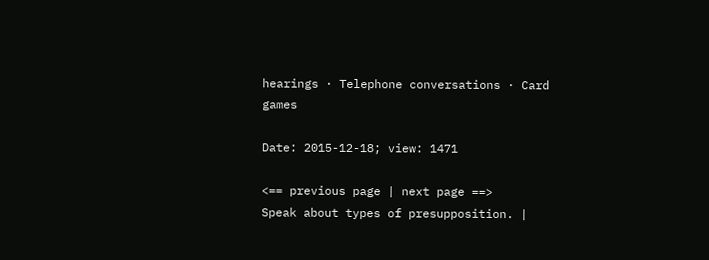hearings · Telephone conversations · Card games

Date: 2015-12-18; view: 1471

<== previous page | next page ==>
Speak about types of presupposition. |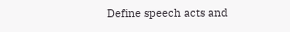Define speech acts and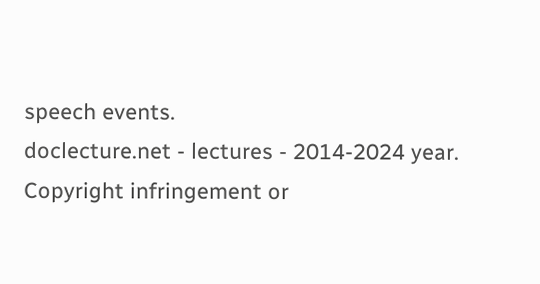speech events.
doclecture.net - lectures - 2014-2024 year. Copyright infringement or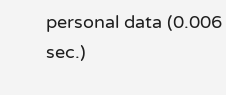personal data (0.006 sec.)